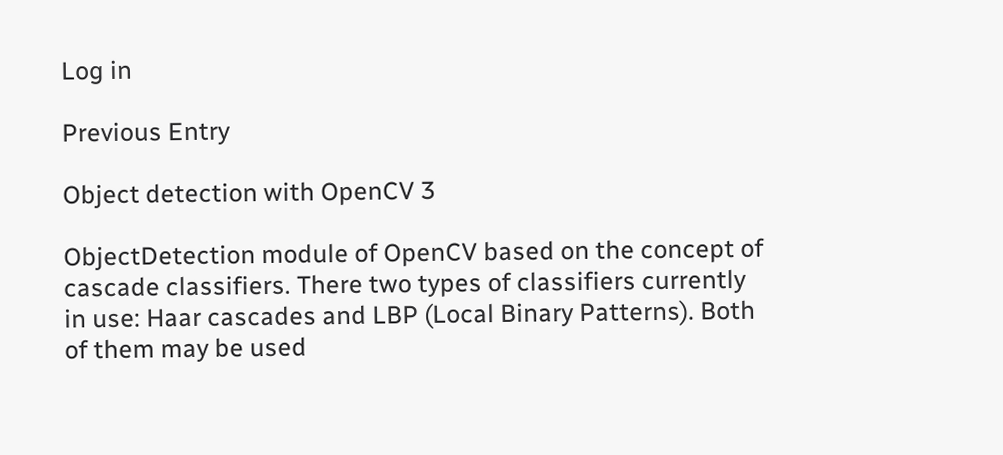Log in

Previous Entry

Object detection with OpenCV 3

ObjectDetection module of OpenCV based on the concept of cascade classifiers. There two types of classifiers currently in use: Haar cascades and LBP (Local Binary Patterns). Both of them may be used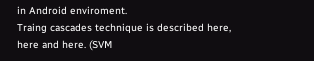in Android enviroment.
Traing cascades technique is described here, here and here. (SVM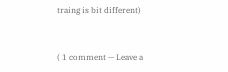traing is bit different)


( 1 comment — Leave a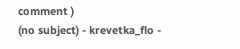comment )
(no subject) - krevetka_flo -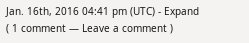Jan. 16th, 2016 04:41 pm (UTC) - Expand
( 1 comment — Leave a comment )